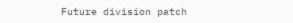Future division patch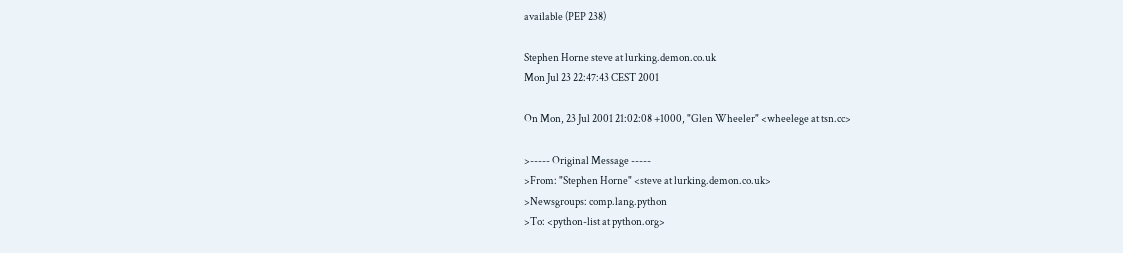available (PEP 238)

Stephen Horne steve at lurking.demon.co.uk
Mon Jul 23 22:47:43 CEST 2001

On Mon, 23 Jul 2001 21:02:08 +1000, "Glen Wheeler" <wheelege at tsn.cc>

>----- Original Message -----
>From: "Stephen Horne" <steve at lurking.demon.co.uk>
>Newsgroups: comp.lang.python
>To: <python-list at python.org>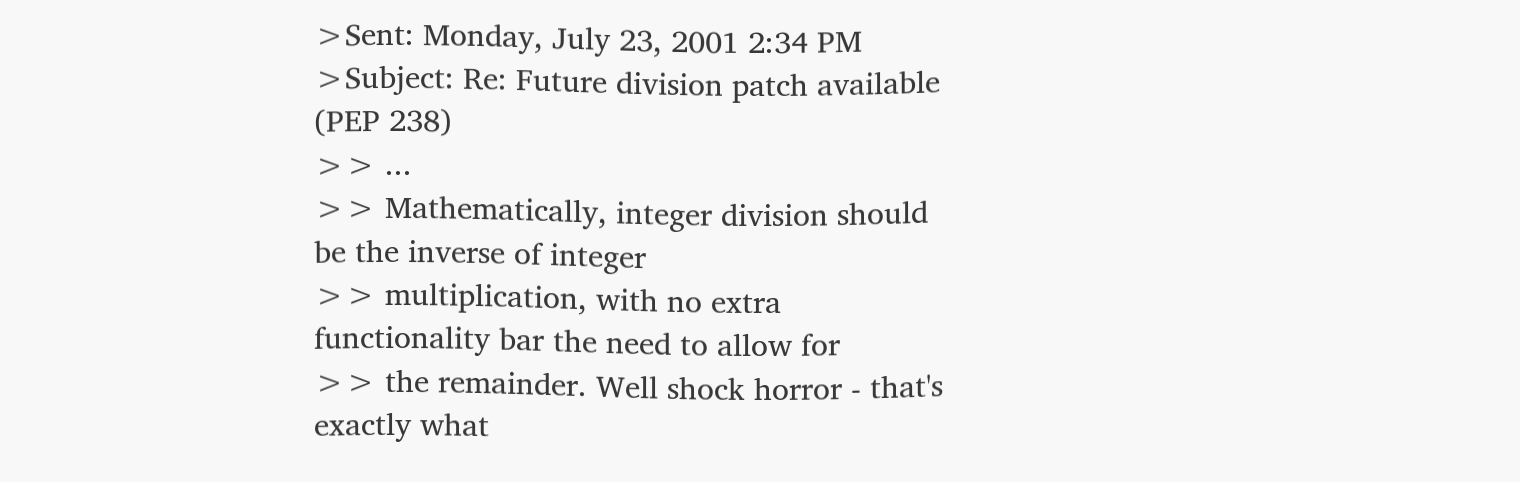>Sent: Monday, July 23, 2001 2:34 PM
>Subject: Re: Future division patch available (PEP 238)
>> ...
>> Mathematically, integer division should be the inverse of integer
>> multiplication, with no extra functionality bar the need to allow for
>> the remainder. Well shock horror - that's exactly what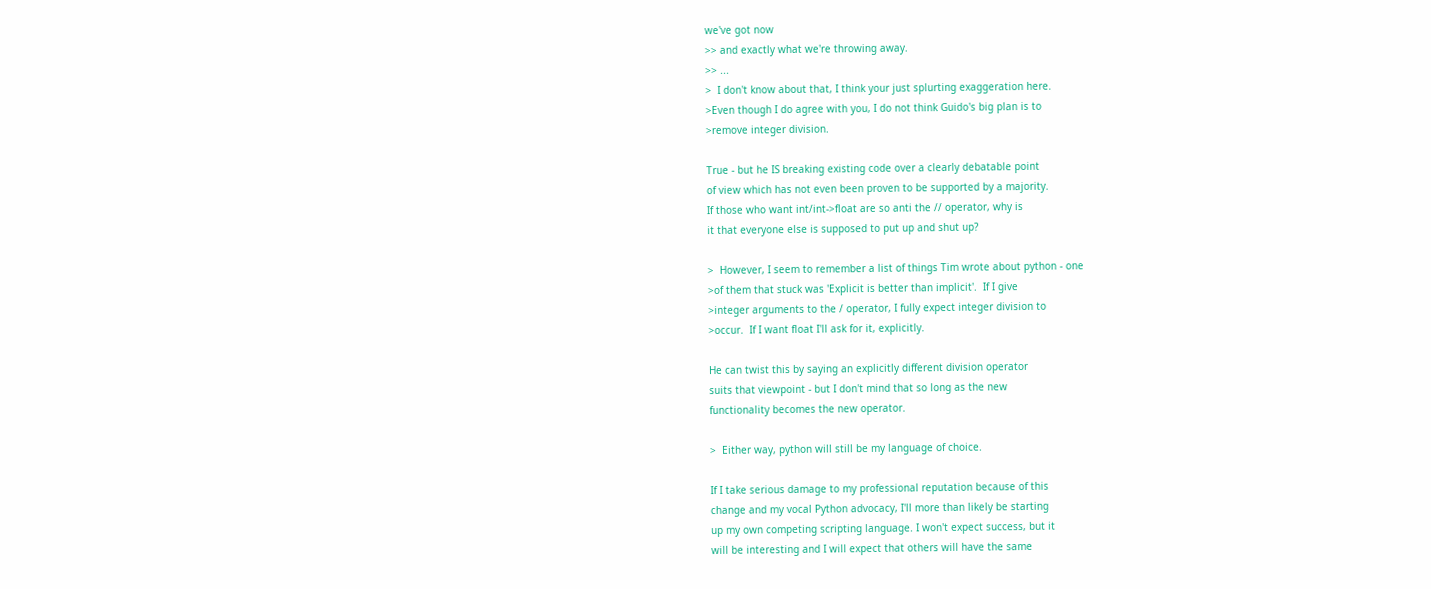we've got now
>> and exactly what we're throwing away.
>> ...
>  I don't know about that, I think your just splurting exaggeration here.
>Even though I do agree with you, I do not think Guido's big plan is to
>remove integer division.

True - but he IS breaking existing code over a clearly debatable point
of view which has not even been proven to be supported by a majority.
If those who want int/int->float are so anti the // operator, why is
it that everyone else is supposed to put up and shut up?

>  However, I seem to remember a list of things Tim wrote about python - one
>of them that stuck was 'Explicit is better than implicit'.  If I give
>integer arguments to the / operator, I fully expect integer division to
>occur.  If I want float I'll ask for it, explicitly.

He can twist this by saying an explicitly different division operator
suits that viewpoint - but I don't mind that so long as the new
functionality becomes the new operator.

>  Either way, python will still be my language of choice.

If I take serious damage to my professional reputation because of this
change and my vocal Python advocacy, I'll more than likely be starting
up my own competing scripting language. I won't expect success, but it
will be interesting and I will expect that others will have the same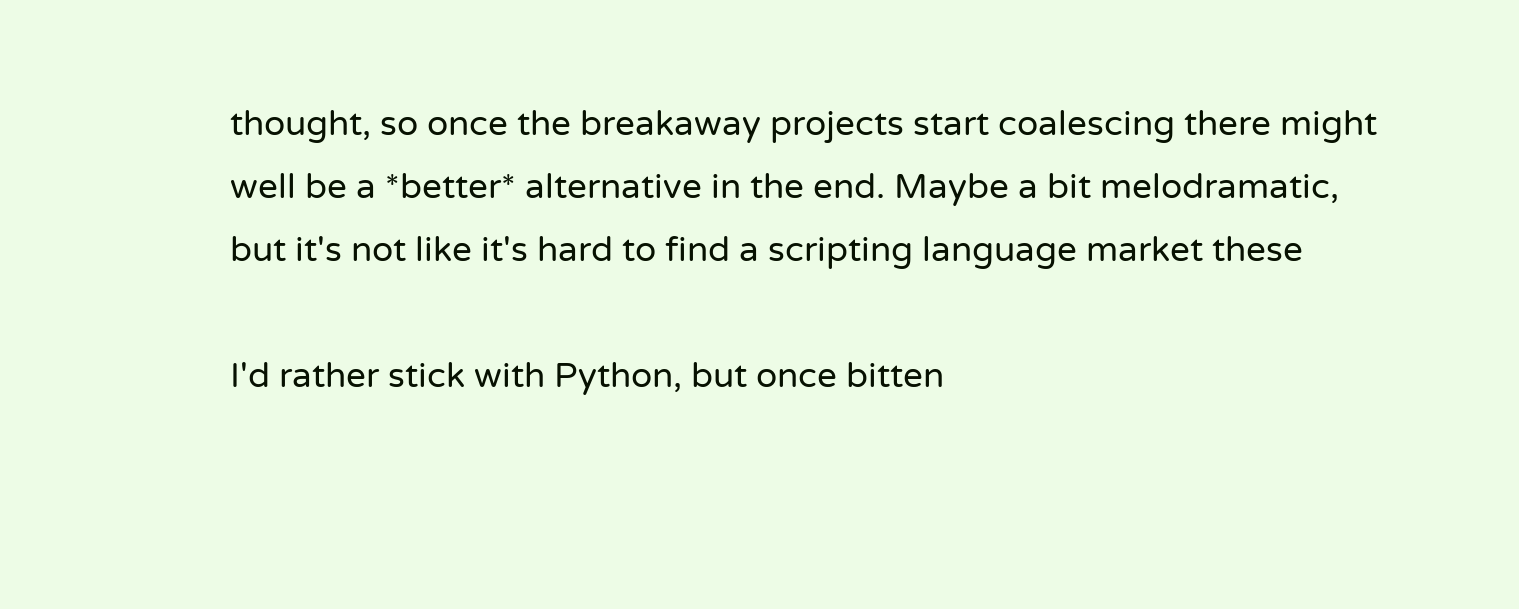thought, so once the breakaway projects start coalescing there might
well be a *better* alternative in the end. Maybe a bit melodramatic,
but it's not like it's hard to find a scripting language market these

I'd rather stick with Python, but once bitten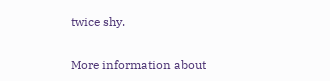twice shy.

More information about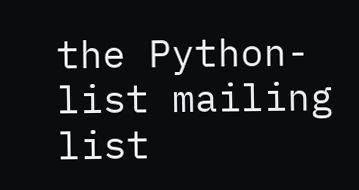the Python-list mailing list